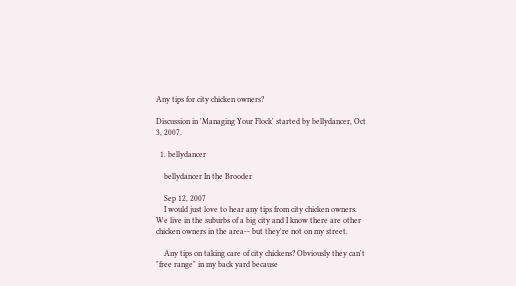Any tips for city chicken owners?

Discussion in 'Managing Your Flock' started by bellydancer, Oct 3, 2007.

  1. bellydancer

    bellydancer In the Brooder

    Sep 12, 2007
    I would just love to hear any tips from city chicken owners. We live in the suburbs of a big city and I know there are other chicken owners in the area-- but they're not on my street.

    Any tips on taking care of city chickens? Obviously they can't "free range" in my back yard because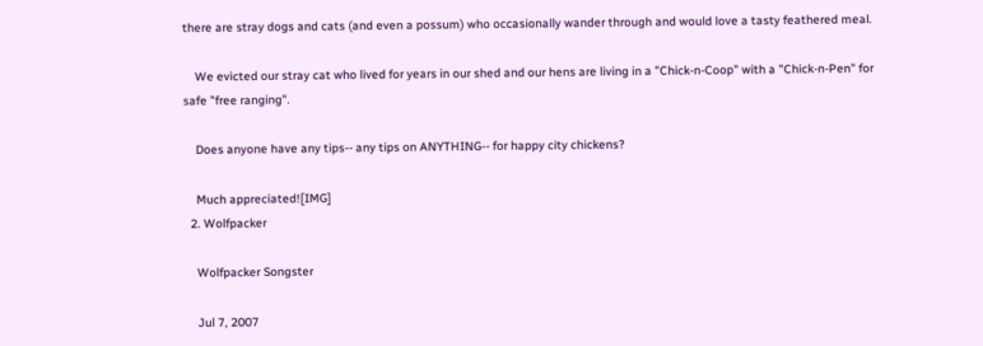there are stray dogs and cats (and even a possum) who occasionally wander through and would love a tasty feathered meal.

    We evicted our stray cat who lived for years in our shed and our hens are living in a "Chick-n-Coop" with a "Chick-n-Pen" for safe "free ranging".

    Does anyone have any tips-- any tips on ANYTHING-- for happy city chickens?

    Much appreciated![IMG]
  2. Wolfpacker

    Wolfpacker Songster

    Jul 7, 2007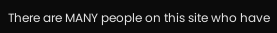There are MANY people on this site who have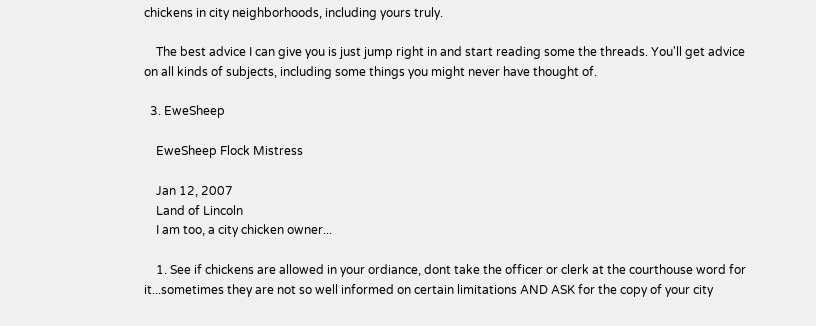chickens in city neighborhoods, including yours truly.

    The best advice I can give you is just jump right in and start reading some the threads. You'll get advice on all kinds of subjects, including some things you might never have thought of.

  3. EweSheep

    EweSheep Flock Mistress

    Jan 12, 2007
    Land of Lincoln
    I am too, a city chicken owner...

    1. See if chickens are allowed in your ordiance, dont take the officer or clerk at the courthouse word for it...sometimes they are not so well informed on certain limitations AND ASK for the copy of your city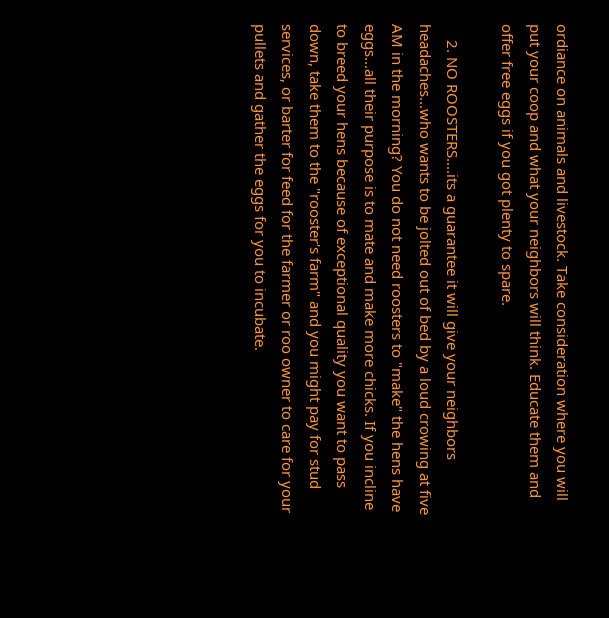ordiance on animals and livestock. Take consideration where you will put your coop and what your neighbors will think. Educate them and offer free eggs if you got plenty to spare.

    2. NO ROOSTERS....its a guarantee it will give your neighbors headaches...who wants to be jolted out of bed by a loud crowing at five AM in the morning? You do not need roosters to "make" the hens have eggs...all their purpose is to mate and make more chicks. If you incline to breed your hens because of exceptional quality you want to pass down, take them to the "rooster's farm" and you might pay for stud services, or barter for feed for the farmer or roo owner to care for your pullets and gather the eggs for you to incubate.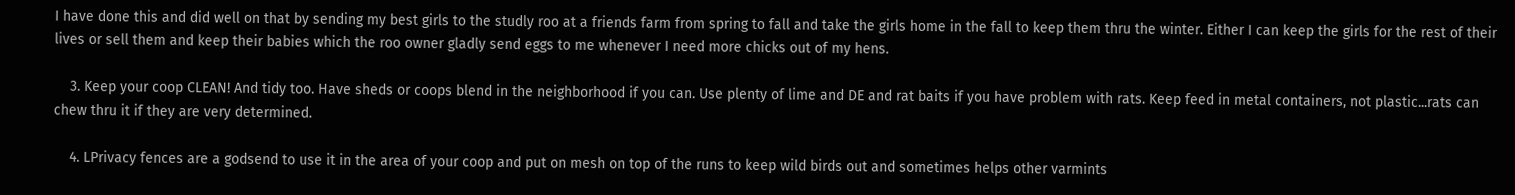I have done this and did well on that by sending my best girls to the studly roo at a friends farm from spring to fall and take the girls home in the fall to keep them thru the winter. Either I can keep the girls for the rest of their lives or sell them and keep their babies which the roo owner gladly send eggs to me whenever I need more chicks out of my hens.

    3. Keep your coop CLEAN! And tidy too. Have sheds or coops blend in the neighborhood if you can. Use plenty of lime and DE and rat baits if you have problem with rats. Keep feed in metal containers, not plastic...rats can chew thru it if they are very determined.

    4. LPrivacy fences are a godsend to use it in the area of your coop and put on mesh on top of the runs to keep wild birds out and sometimes helps other varmints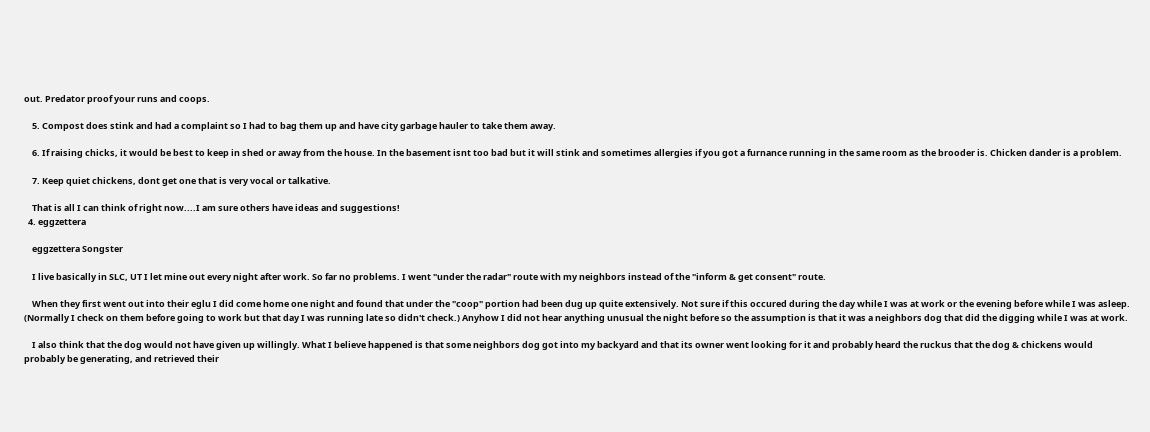out. Predator proof your runs and coops.

    5. Compost does stink and had a complaint so I had to bag them up and have city garbage hauler to take them away.

    6. If raising chicks, it would be best to keep in shed or away from the house. In the basement isnt too bad but it will stink and sometimes allergies if you got a furnance running in the same room as the brooder is. Chicken dander is a problem.

    7. Keep quiet chickens, dont get one that is very vocal or talkative.

    That is all I can think of right now....I am sure others have ideas and suggestions!
  4. eggzettera

    eggzettera Songster

    I live basically in SLC, UT I let mine out every night after work. So far no problems. I went "under the radar" route with my neighbors instead of the "inform & get consent" route.

    When they first went out into their eglu I did come home one night and found that under the "coop" portion had been dug up quite extensively. Not sure if this occured during the day while I was at work or the evening before while I was asleep. (Normally I check on them before going to work but that day I was running late so didn't check.) Anyhow I did not hear anything unusual the night before so the assumption is that it was a neighbors dog that did the digging while I was at work.

    I also think that the dog would not have given up willingly. What I believe happened is that some neighbors dog got into my backyard and that its owner went looking for it and probably heard the ruckus that the dog & chickens would probably be generating, and retrieved their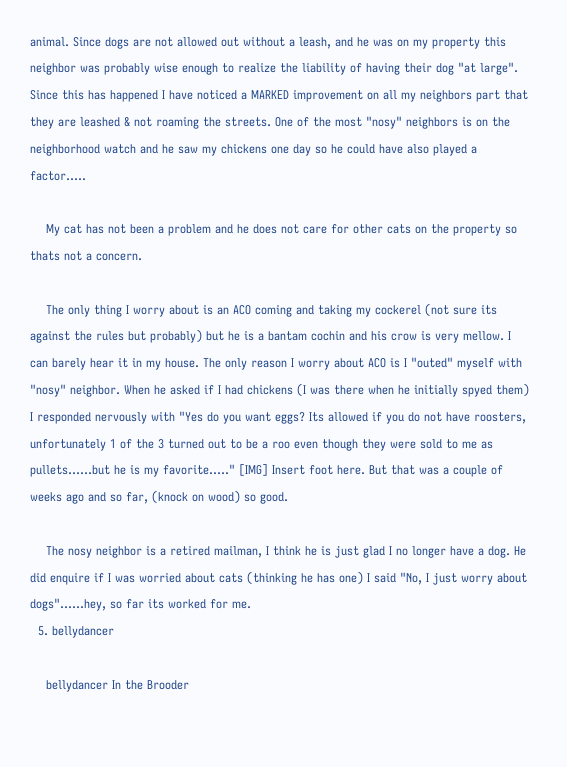animal. Since dogs are not allowed out without a leash, and he was on my property this neighbor was probably wise enough to realize the liability of having their dog "at large". Since this has happened I have noticed a MARKED improvement on all my neighbors part that they are leashed & not roaming the streets. One of the most "nosy" neighbors is on the neighborhood watch and he saw my chickens one day so he could have also played a factor.....

    My cat has not been a problem and he does not care for other cats on the property so thats not a concern.

    The only thing I worry about is an ACO coming and taking my cockerel (not sure its against the rules but probably) but he is a bantam cochin and his crow is very mellow. I can barely hear it in my house. The only reason I worry about ACO is I "outed" myself with "nosy" neighbor. When he asked if I had chickens (I was there when he initially spyed them) I responded nervously with "Yes do you want eggs? Its allowed if you do not have roosters, unfortunately 1 of the 3 turned out to be a roo even though they were sold to me as pullets......but he is my favorite....." [IMG] Insert foot here. But that was a couple of weeks ago and so far, (knock on wood) so good.

    The nosy neighbor is a retired mailman, I think he is just glad I no longer have a dog. He did enquire if I was worried about cats (thinking he has one) I said "No, I just worry about dogs"......hey, so far its worked for me.
  5. bellydancer

    bellydancer In the Brooder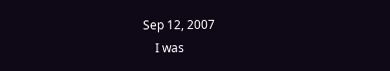Sep 12, 2007
    I was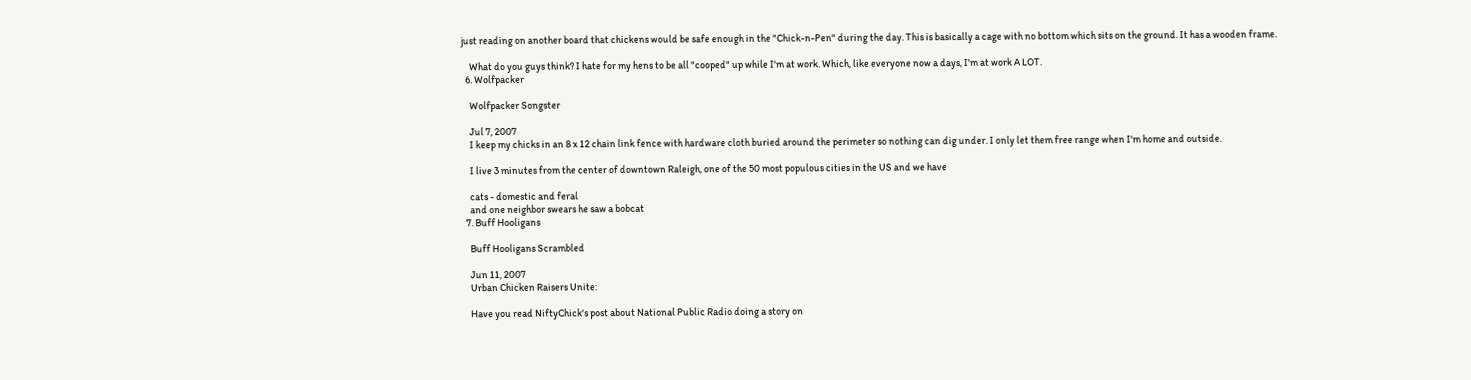just reading on another board that chickens would be safe enough in the "Chick-n-Pen" during the day. This is basically a cage with no bottom which sits on the ground. It has a wooden frame.

    What do you guys think? I hate for my hens to be all "cooped" up while I'm at work. Which, like everyone now a days, I'm at work A LOT.
  6. Wolfpacker

    Wolfpacker Songster

    Jul 7, 2007
    I keep my chicks in an 8 x 12 chain link fence with hardware cloth buried around the perimeter so nothing can dig under. I only let them free range when I'm home and outside.

    I live 3 minutes from the center of downtown Raleigh, one of the 50 most populous cities in the US and we have

    cats - domestic and feral
    and one neighbor swears he saw a bobcat
  7. Buff Hooligans

    Buff Hooligans Scrambled

    Jun 11, 2007
    Urban Chicken Raisers Unite:

    Have you read NiftyChick's post about National Public Radio doing a story on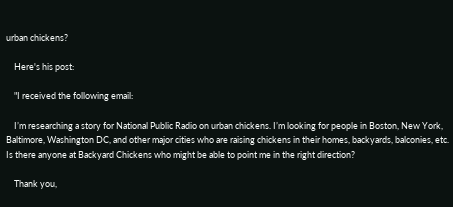urban chickens?

    Here's his post:

    "I received the following email:

    I’m researching a story for National Public Radio on urban chickens. I’m looking for people in Boston, New York, Baltimore, Washington DC, and other major cities who are raising chickens in their homes, backyards, balconies, etc. Is there anyone at Backyard Chickens who might be able to point me in the right direction?

    Thank you,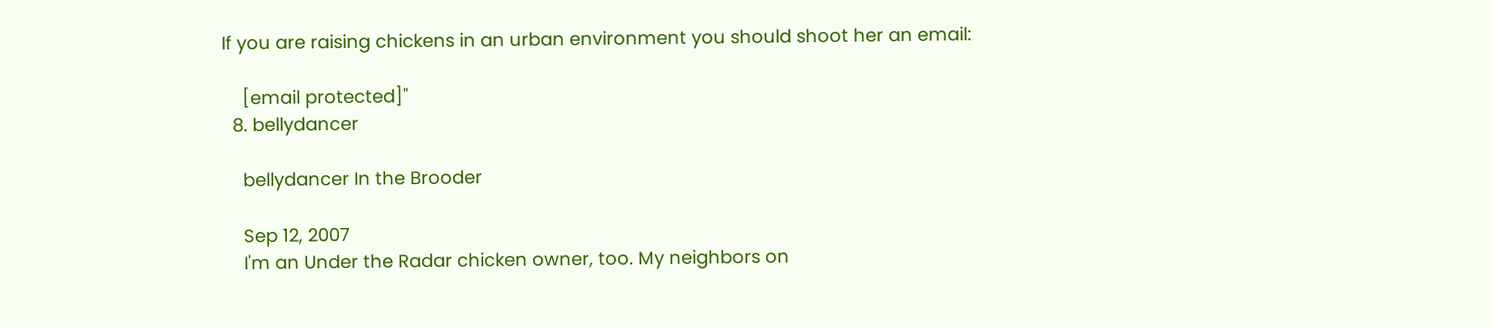If you are raising chickens in an urban environment you should shoot her an email:

    [email protected]"
  8. bellydancer

    bellydancer In the Brooder

    Sep 12, 2007
    I'm an Under the Radar chicken owner, too. My neighbors on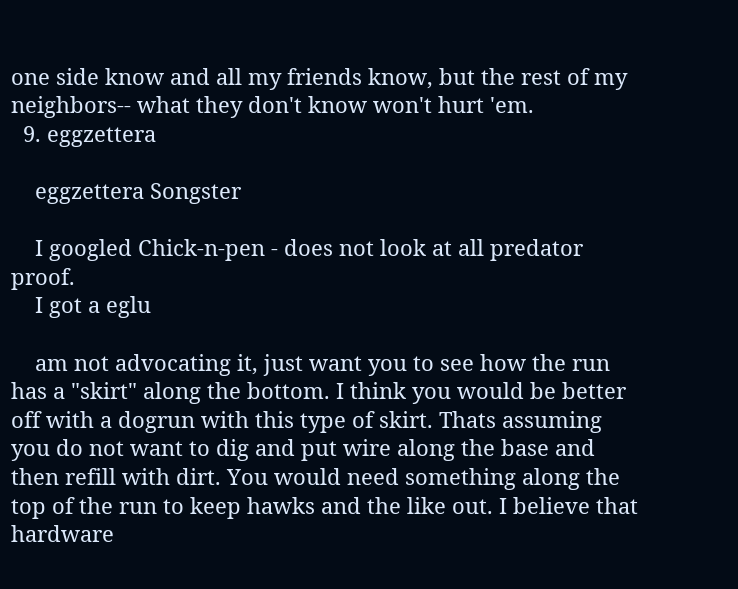one side know and all my friends know, but the rest of my neighbors-- what they don't know won't hurt 'em.
  9. eggzettera

    eggzettera Songster

    I googled Chick-n-pen - does not look at all predator proof.
    I got a eglu

    am not advocating it, just want you to see how the run has a "skirt" along the bottom. I think you would be better off with a dogrun with this type of skirt. Thats assuming you do not want to dig and put wire along the base and then refill with dirt. You would need something along the top of the run to keep hawks and the like out. I believe that hardware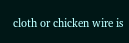cloth or chicken wire is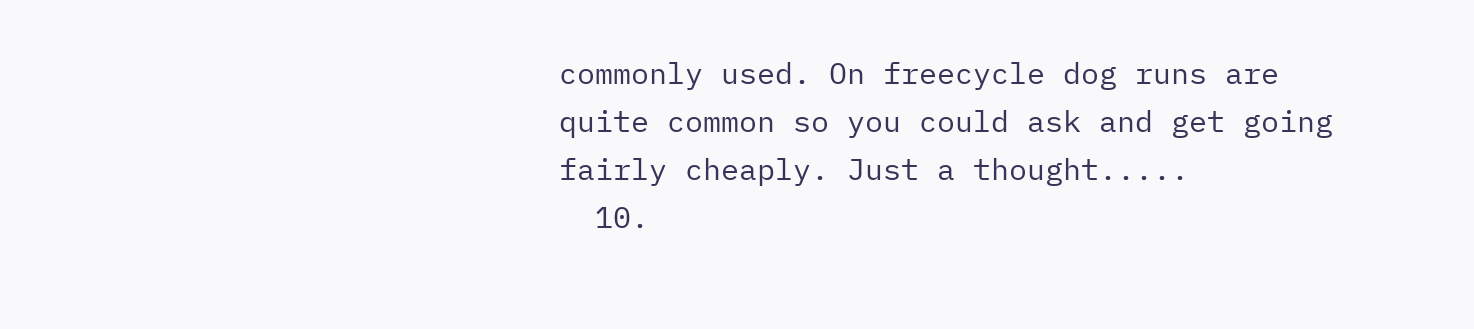commonly used. On freecycle dog runs are quite common so you could ask and get going fairly cheaply. Just a thought.....
  10.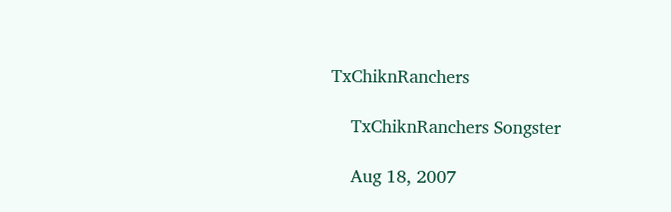TxChiknRanchers

    TxChiknRanchers Songster

    Aug 18, 2007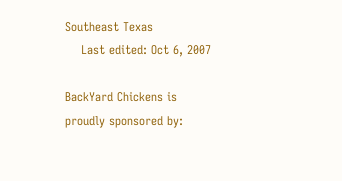Southeast Texas
    Last edited: Oct 6, 2007

BackYard Chickens is proudly sponsored by: